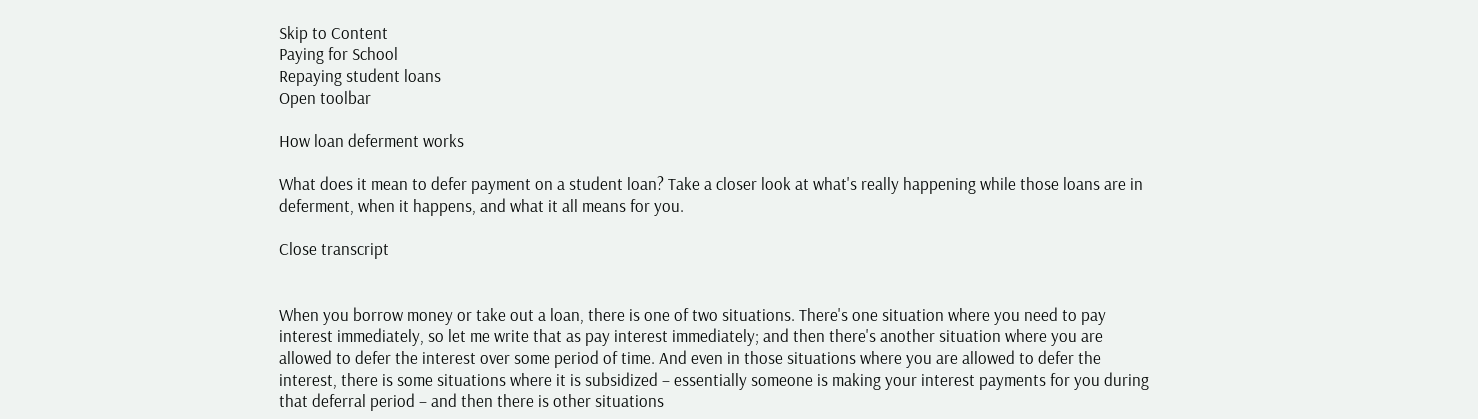Skip to Content
Paying for School
Repaying student loans
Open toolbar

How loan deferment works

What does it mean to defer payment on a student loan? Take a closer look at what's really happening while those loans are in deferment, when it happens, and what it all means for you.

Close transcript


When you borrow money or take out a loan, there is one of two situations. There's one situation where you need to pay interest immediately, so let me write that as pay interest immediately; and then there's another situation where you are allowed to defer the interest over some period of time. And even in those situations where you are allowed to defer the interest, there is some situations where it is subsidized – essentially someone is making your interest payments for you during that deferral period – and then there is other situations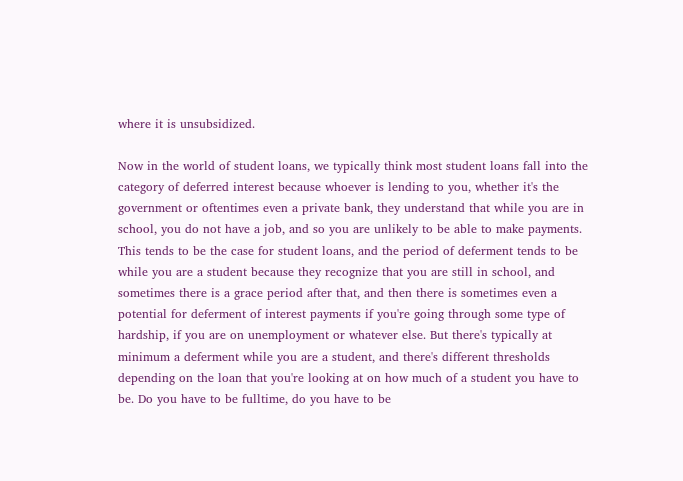where it is unsubsidized.

Now in the world of student loans, we typically think most student loans fall into the category of deferred interest because whoever is lending to you, whether it's the government or oftentimes even a private bank, they understand that while you are in school, you do not have a job, and so you are unlikely to be able to make payments. This tends to be the case for student loans, and the period of deferment tends to be while you are a student because they recognize that you are still in school, and sometimes there is a grace period after that, and then there is sometimes even a potential for deferment of interest payments if you're going through some type of hardship, if you are on unemployment or whatever else. But there's typically at minimum a deferment while you are a student, and there's different thresholds depending on the loan that you're looking at on how much of a student you have to be. Do you have to be fulltime, do you have to be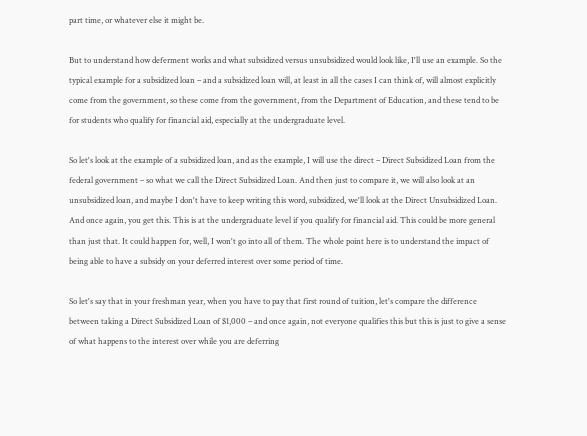part time, or whatever else it might be.

But to understand how deferment works and what subsidized versus unsubsidized would look like, I'll use an example. So the typical example for a subsidized loan – and a subsidized loan will, at least in all the cases I can think of, will almost explicitly come from the government, so these come from the government, from the Department of Education, and these tend to be for students who qualify for financial aid, especially at the undergraduate level.

So let's look at the example of a subsidized loan, and as the example, I will use the direct – Direct Subsidized Loan from the federal government – so what we call the Direct Subsidized Loan. And then just to compare it, we will also look at an unsubsidized loan, and maybe I don't have to keep writing this word, subsidized, we'll look at the Direct Unsubsidized Loan. And once again, you get this. This is at the undergraduate level if you qualify for financial aid. This could be more general than just that. It could happen for, well, I won't go into all of them. The whole point here is to understand the impact of being able to have a subsidy on your deferred interest over some period of time.

So let's say that in your freshman year, when you have to pay that first round of tuition, let's compare the difference between taking a Direct Subsidized Loan of $1,000 – and once again, not everyone qualifies this but this is just to give a sense of what happens to the interest over while you are deferring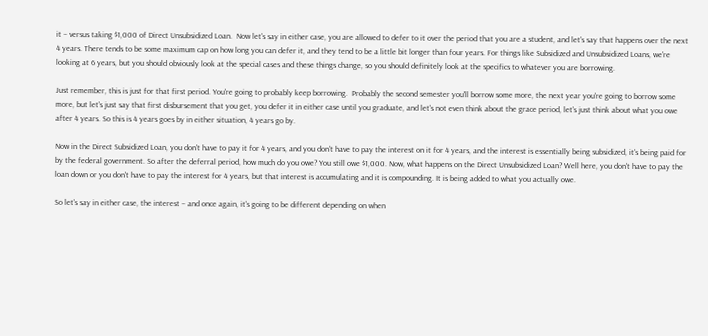it – versus taking $1,000 of Direct Unsubsidized Loan.  Now let's say in either case, you are allowed to defer to it over the period that you are a student, and let's say that happens over the next 4 years. There tends to be some maximum cap on how long you can defer it, and they tend to be a little bit longer than four years. For things like Subsidized and Unsubsidized Loans, we're looking at 6 years, but you should obviously look at the special cases and these things change, so you should definitely look at the specifics to whatever you are borrowing.

Just remember, this is just for that first period. You're going to probably keep borrowing.  Probably the second semester you'll borrow some more, the next year you're going to borrow some more, but let's just say that first disbursement that you get, you defer it in either case until you graduate, and let's not even think about the grace period, let's just think about what you owe after 4 years. So this is 4 years goes by in either situation, 4 years go by.

Now in the Direct Subsidized Loan, you don't have to pay it for 4 years, and you don't have to pay the interest on it for 4 years, and the interest is essentially being subsidized, it's being paid for by the federal government. So after the deferral period, how much do you owe? You still owe $1,000. Now, what happens on the Direct Unsubsidized Loan? Well here, you don't have to pay the loan down or you don't have to pay the interest for 4 years, but that interest is accumulating and it is compounding. It is being added to what you actually owe.

So let's say in either case, the interest – and once again, it's going to be different depending on when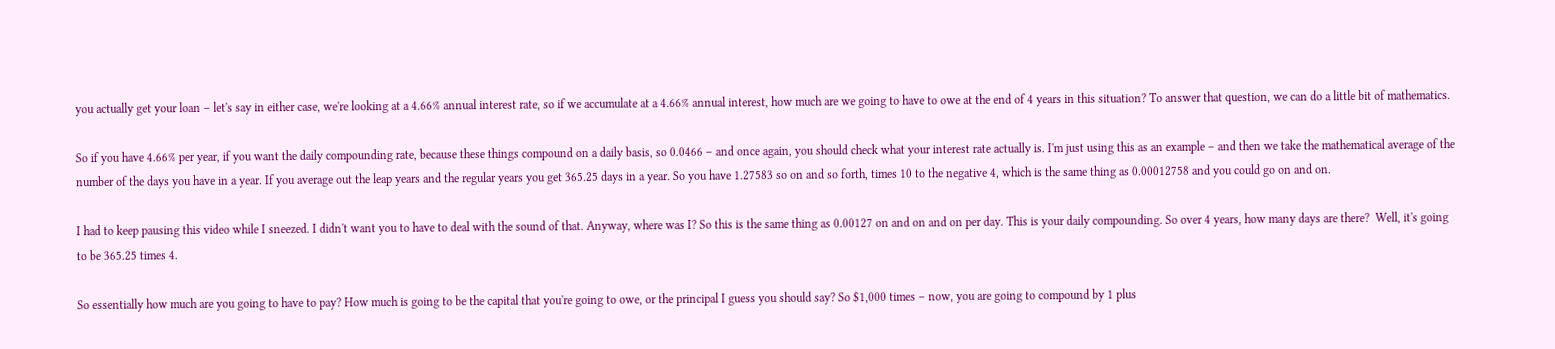you actually get your loan – let's say in either case, we're looking at a 4.66% annual interest rate, so if we accumulate at a 4.66% annual interest, how much are we going to have to owe at the end of 4 years in this situation? To answer that question, we can do a little bit of mathematics.

So if you have 4.66% per year, if you want the daily compounding rate, because these things compound on a daily basis, so 0.0466 – and once again, you should check what your interest rate actually is. I'm just using this as an example – and then we take the mathematical average of the number of the days you have in a year. If you average out the leap years and the regular years you get 365.25 days in a year. So you have 1.27583 so on and so forth, times 10 to the negative 4, which is the same thing as 0.00012758 and you could go on and on.

I had to keep pausing this video while I sneezed. I didn't want you to have to deal with the sound of that. Anyway, where was I? So this is the same thing as 0.00127 on and on and on per day. This is your daily compounding. So over 4 years, how many days are there?  Well, it's going to be 365.25 times 4.

So essentially how much are you going to have to pay? How much is going to be the capital that you're going to owe, or the principal I guess you should say? So $1,000 times – now, you are going to compound by 1 plus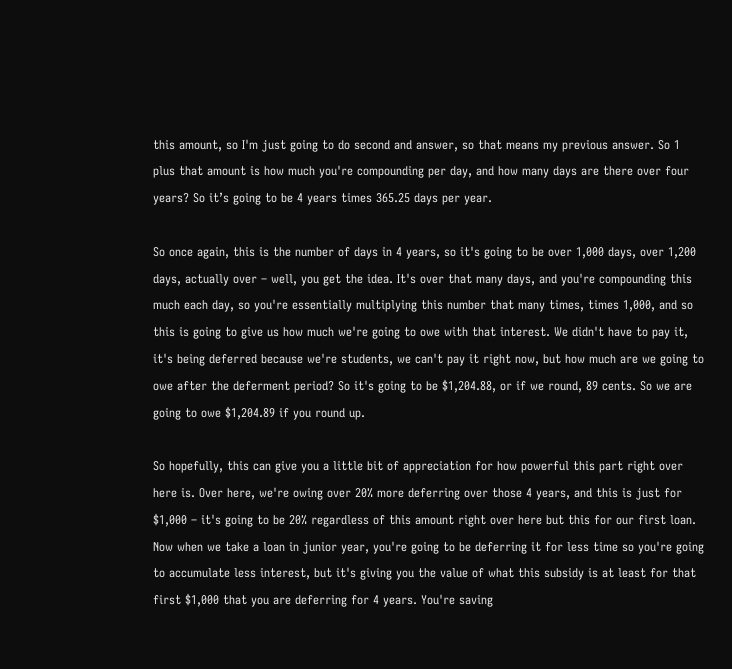this amount, so I'm just going to do second and answer, so that means my previous answer. So 1 plus that amount is how much you're compounding per day, and how many days are there over four years? So it’s going to be 4 years times 365.25 days per year.

So once again, this is the number of days in 4 years, so it's going to be over 1,000 days, over 1,200 days, actually over – well, you get the idea. It's over that many days, and you're compounding this much each day, so you're essentially multiplying this number that many times, times 1,000, and so this is going to give us how much we're going to owe with that interest. We didn't have to pay it, it's being deferred because we're students, we can't pay it right now, but how much are we going to owe after the deferment period? So it's going to be $1,204.88, or if we round, 89 cents. So we are going to owe $1,204.89 if you round up.

So hopefully, this can give you a little bit of appreciation for how powerful this part right over here is. Over here, we're owing over 20% more deferring over those 4 years, and this is just for $1,000 – it's going to be 20% regardless of this amount right over here but this for our first loan. Now when we take a loan in junior year, you're going to be deferring it for less time so you're going to accumulate less interest, but it's giving you the value of what this subsidy is at least for that first $1,000 that you are deferring for 4 years. You're saving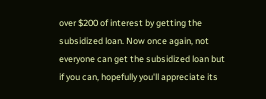over $200 of interest by getting the subsidized loan. Now once again, not everyone can get the subsidized loan but if you can, hopefully you'll appreciate its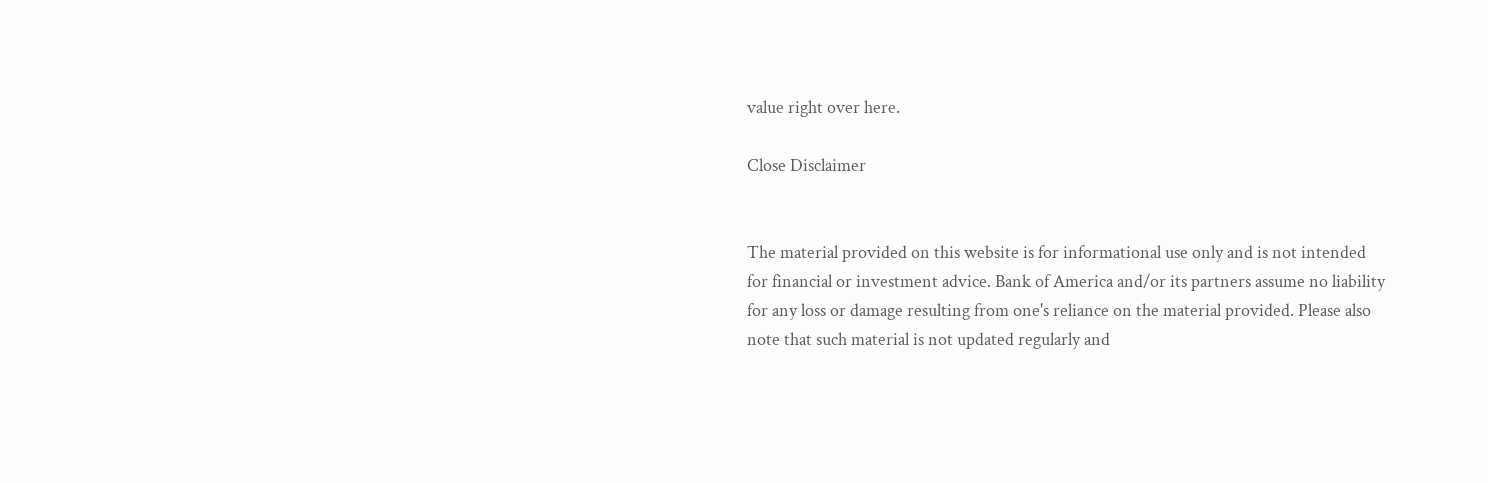value right over here.

Close Disclaimer


The material provided on this website is for informational use only and is not intended for financial or investment advice. Bank of America and/or its partners assume no liability for any loss or damage resulting from one's reliance on the material provided. Please also note that such material is not updated regularly and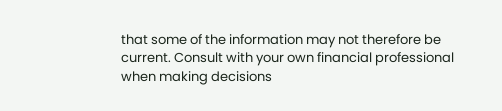that some of the information may not therefore be current. Consult with your own financial professional when making decisions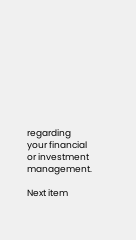regarding your financial or investment management.

Next item